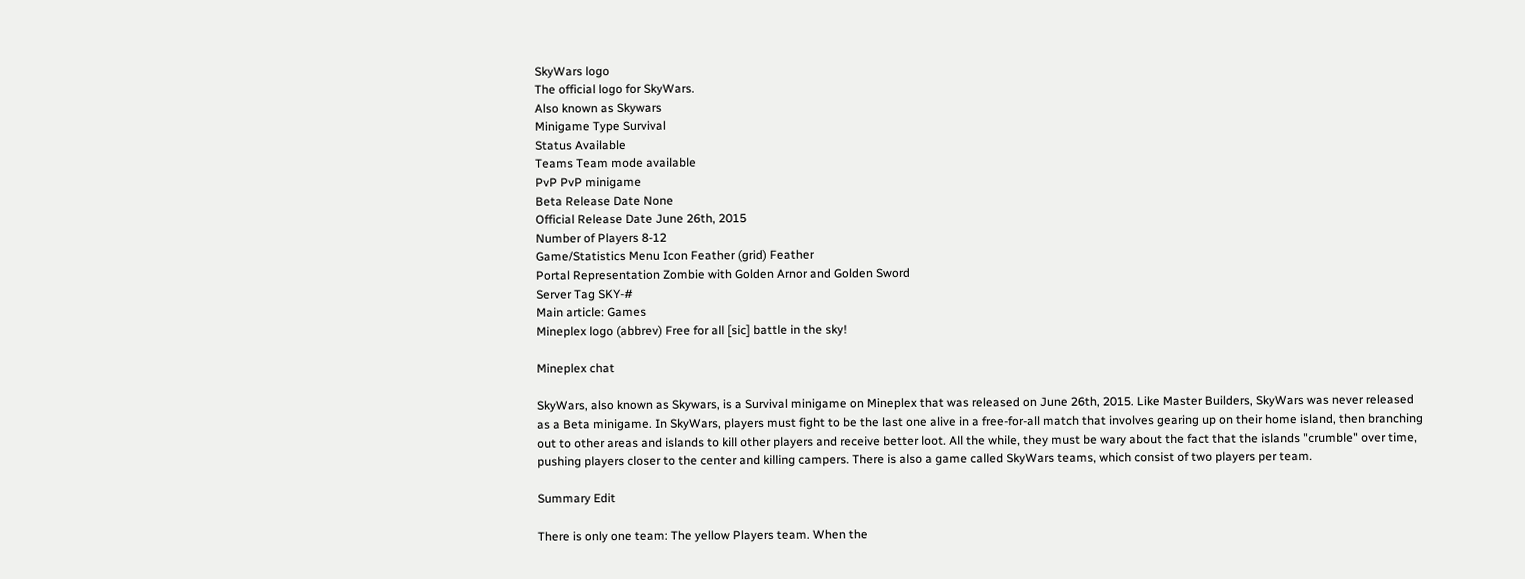SkyWars logo
The official logo for SkyWars.
Also known as Skywars
Minigame Type Survival
Status Available
Teams Team mode available
PvP PvP minigame
Beta Release Date None
Official Release Date June 26th, 2015
Number of Players 8-12
Game/Statistics Menu Icon Feather (grid) Feather
Portal Representation Zombie with Golden Arnor and Golden Sword
Server Tag SKY-#
Main article: Games
Mineplex logo (abbrev) Free for all [sic] battle in the sky!

Mineplex chat

SkyWars, also known as Skywars, is a Survival minigame on Mineplex that was released on June 26th, 2015. Like Master Builders, SkyWars was never released as a Beta minigame. In SkyWars, players must fight to be the last one alive in a free-for-all match that involves gearing up on their home island, then branching out to other areas and islands to kill other players and receive better loot. All the while, they must be wary about the fact that the islands "crumble" over time, pushing players closer to the center and killing campers. There is also a game called SkyWars teams, which consist of two players per team.

Summary Edit

There is only one team: The yellow Players team. When the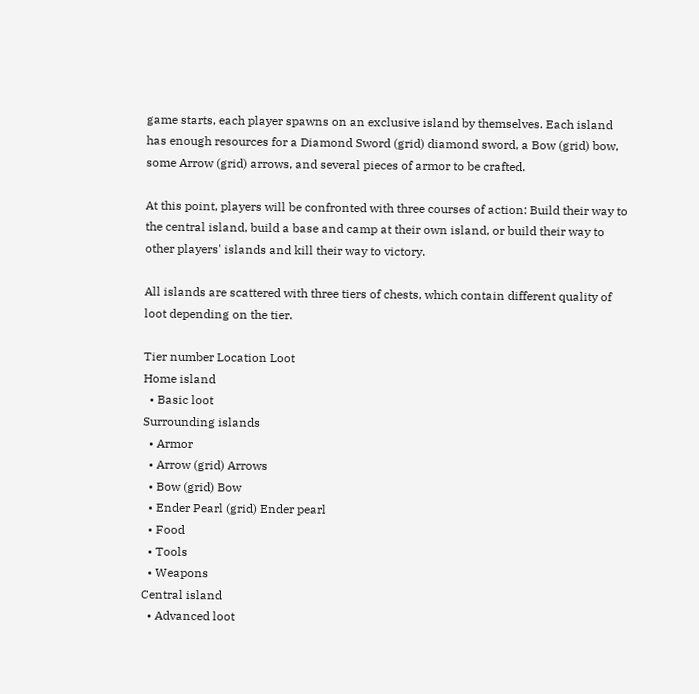game starts, each player spawns on an exclusive island by themselves. Each island has enough resources for a Diamond Sword (grid) diamond sword, a Bow (grid) bow, some Arrow (grid) arrows, and several pieces of armor to be crafted.

At this point, players will be confronted with three courses of action: Build their way to the central island, build a base and camp at their own island, or build their way to other players' islands and kill their way to victory.

All islands are scattered with three tiers of chests, which contain different quality of loot depending on the tier.

Tier number Location Loot
Home island
  • Basic loot
Surrounding islands
  • Armor
  • Arrow (grid) Arrows
  • Bow (grid) Bow
  • Ender Pearl (grid) Ender pearl
  • Food
  • Tools
  • Weapons
Central island
  • Advanced loot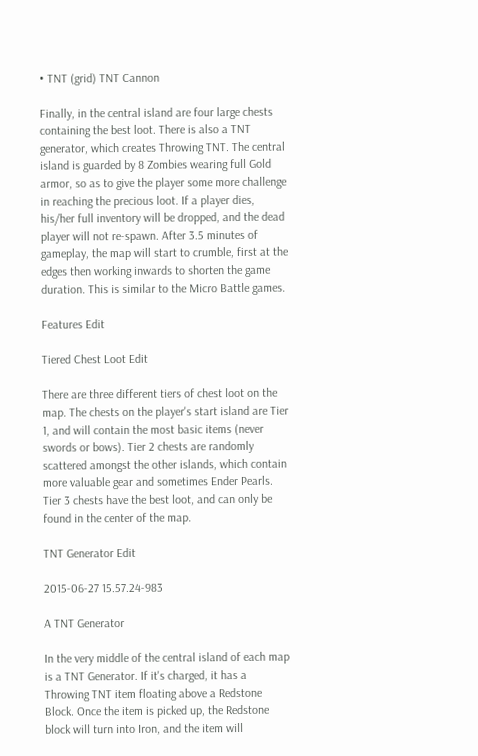• TNT (grid) TNT Cannon

Finally, in the central island are four large chests containing the best loot. There is also a TNT generator, which creates Throwing TNT. The central island is guarded by 8 Zombies wearing full Gold armor, so as to give the player some more challenge in reaching the precious loot. If a player dies, his/her full inventory will be dropped, and the dead player will not re-spawn. After 3.5 minutes of gameplay, the map will start to crumble, first at the edges then working inwards to shorten the game duration. This is similar to the Micro Battle games.

Features Edit

Tiered Chest Loot Edit

There are three different tiers of chest loot on the map. The chests on the player's start island are Tier 1, and will contain the most basic items (never swords or bows). Tier 2 chests are randomly scattered amongst the other islands, which contain more valuable gear and sometimes Ender Pearls. Tier 3 chests have the best loot, and can only be found in the center of the map.

TNT Generator Edit

2015-06-27 15.57.24-983

A TNT Generator

In the very middle of the central island of each map is a TNT Generator. If it's charged, it has a Throwing TNT item floating above a Redstone Block. Once the item is picked up, the Redstone block will turn into Iron, and the item will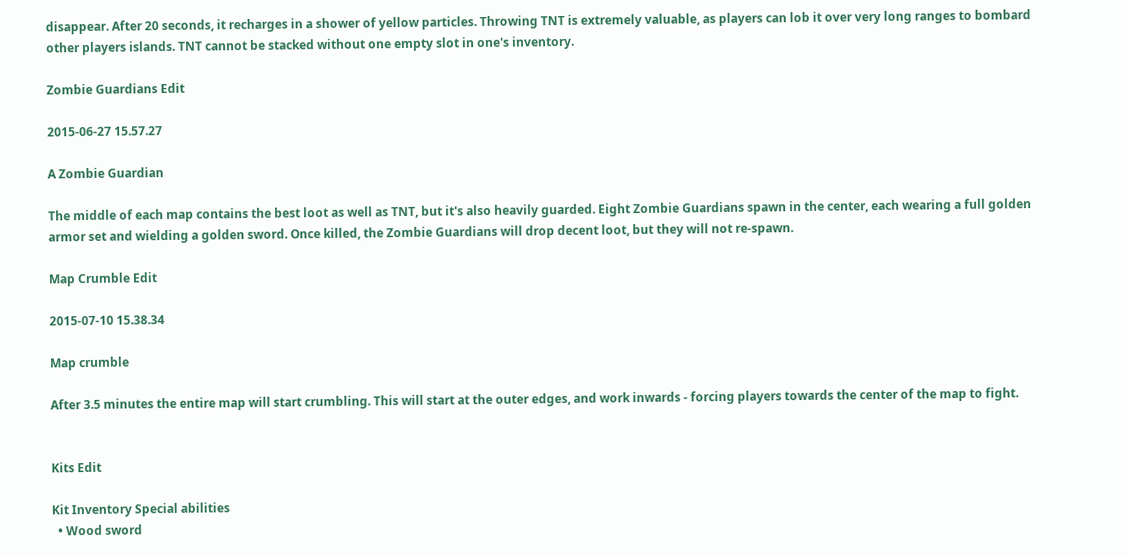disappear. After 20 seconds, it recharges in a shower of yellow particles. Throwing TNT is extremely valuable, as players can lob it over very long ranges to bombard other players islands. TNT cannot be stacked without one empty slot in one's inventory.

Zombie Guardians Edit

2015-06-27 15.57.27

A Zombie Guardian

The middle of each map contains the best loot as well as TNT, but it's also heavily guarded. Eight Zombie Guardians spawn in the center, each wearing a full golden armor set and wielding a golden sword. Once killed, the Zombie Guardians will drop decent loot, but they will not re-spawn.

Map Crumble Edit

2015-07-10 15.38.34

Map crumble

After 3.5 minutes the entire map will start crumbling. This will start at the outer edges, and work inwards - forcing players towards the center of the map to fight.


Kits Edit

Kit Inventory Special abilities
  • Wood sword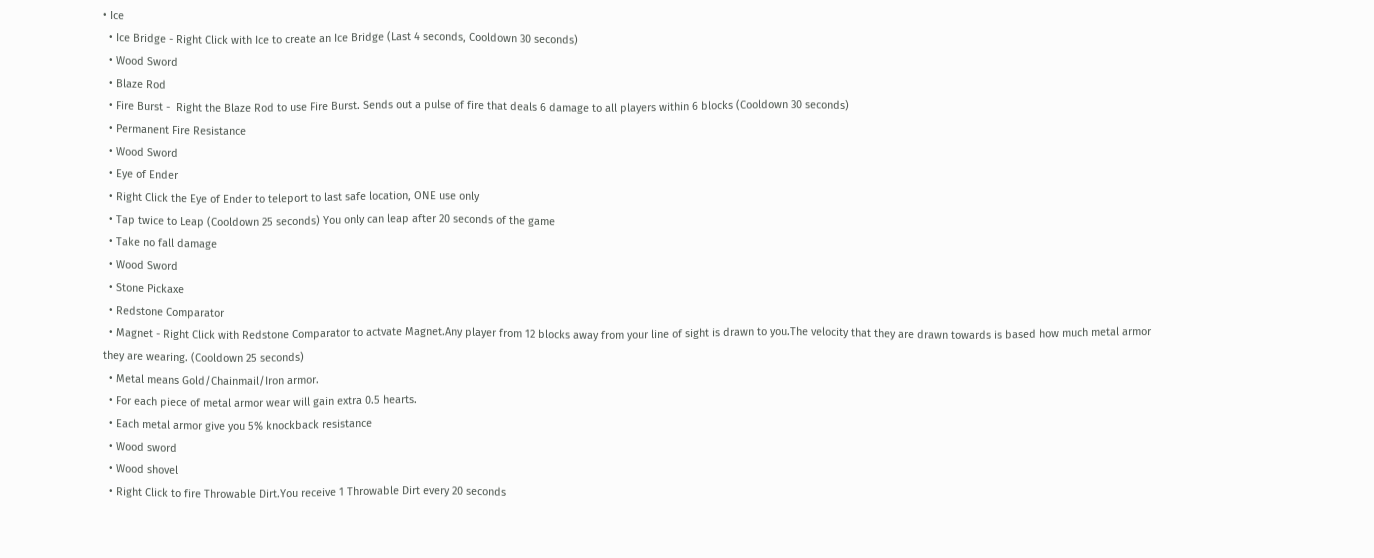• Ice
  • Ice Bridge - Right Click with Ice to create an Ice Bridge (Last 4 seconds, Cooldown 30 seconds)
  • Wood Sword
  • Blaze Rod
  • Fire Burst -  Right the Blaze Rod to use Fire Burst. Sends out a pulse of fire that deals 6 damage to all players within 6 blocks (Cooldown 30 seconds)
  • Permanent Fire Resistance
  • Wood Sword
  • Eye of Ender
  • Right Click the Eye of Ender to teleport to last safe location, ONE use only
  • Tap twice to Leap (Cooldown 25 seconds) You only can leap after 20 seconds of the game
  • Take no fall damage
  • Wood Sword
  • Stone Pickaxe
  • Redstone Comparator
  • Magnet - Right Click with Redstone Comparator to actvate Magnet.Any player from 12 blocks away from your line of sight is drawn to you.The velocity that they are drawn towards is based how much metal armor they are wearing. (Cooldown 25 seconds)
  • Metal means Gold/Chainmail/Iron armor.
  • For each piece of metal armor wear will gain extra 0.5 hearts.
  • Each metal armor give you 5% knockback resistance
  • Wood sword
  • Wood shovel
  • Right Click to fire Throwable Dirt.You receive 1 Throwable Dirt every 20 seconds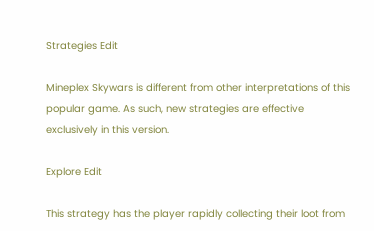Strategies Edit

Mineplex Skywars is different from other interpretations of this popular game. As such, new strategies are effective exclusively in this version.

Explore Edit

This strategy has the player rapidly collecting their loot from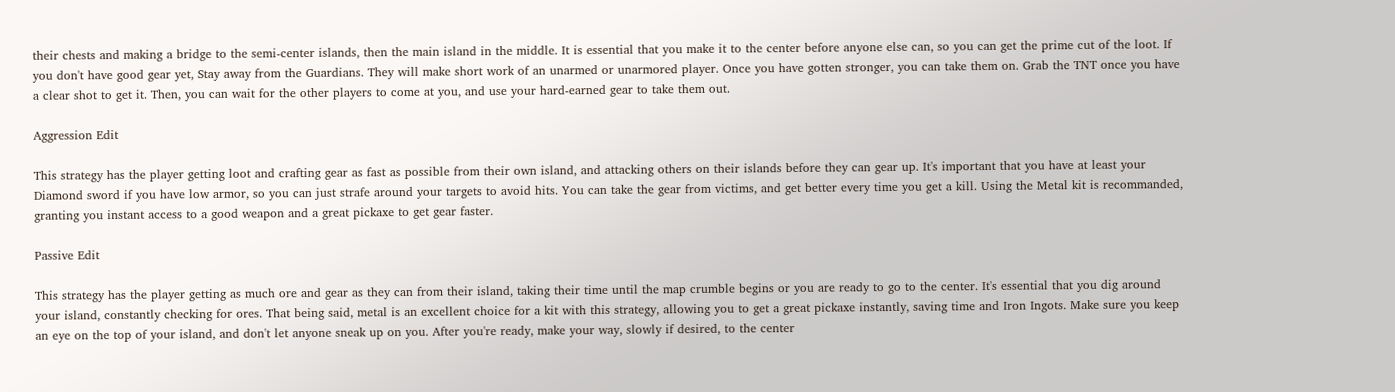their chests and making a bridge to the semi-center islands, then the main island in the middle. It is essential that you make it to the center before anyone else can, so you can get the prime cut of the loot. If you don't have good gear yet, Stay away from the Guardians. They will make short work of an unarmed or unarmored player. Once you have gotten stronger, you can take them on. Grab the TNT once you have a clear shot to get it. Then, you can wait for the other players to come at you, and use your hard-earned gear to take them out.

Aggression Edit

This strategy has the player getting loot and crafting gear as fast as possible from their own island, and attacking others on their islands before they can gear up. It's important that you have at least your Diamond sword if you have low armor, so you can just strafe around your targets to avoid hits. You can take the gear from victims, and get better every time you get a kill. Using the Metal kit is recommanded, granting you instant access to a good weapon and a great pickaxe to get gear faster.

Passive Edit

This strategy has the player getting as much ore and gear as they can from their island, taking their time until the map crumble begins or you are ready to go to the center. It's essential that you dig around your island, constantly checking for ores. That being said, metal is an excellent choice for a kit with this strategy, allowing you to get a great pickaxe instantly, saving time and Iron Ingots. Make sure you keep an eye on the top of your island, and don't let anyone sneak up on you. After you're ready, make your way, slowly if desired, to the center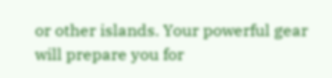or other islands. Your powerful gear will prepare you for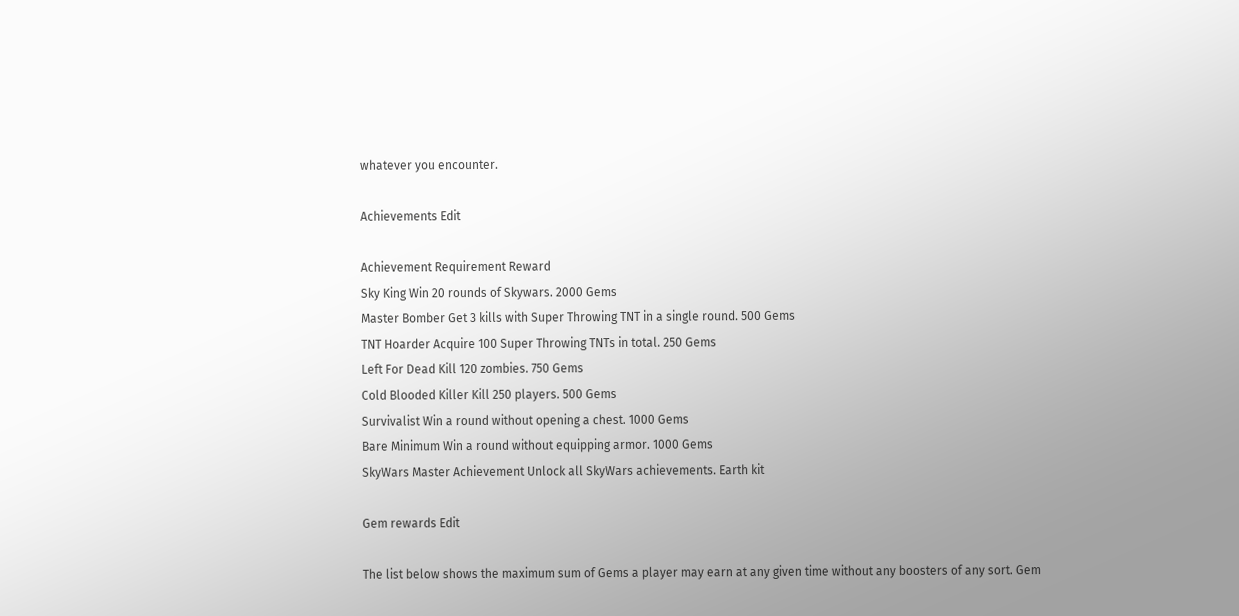whatever you encounter.

Achievements Edit

Achievement Requirement Reward
Sky King Win 20 rounds of Skywars. 2000 Gems
Master Bomber Get 3 kills with Super Throwing TNT in a single round. 500 Gems
TNT Hoarder Acquire 100 Super Throwing TNTs in total. 250 Gems
Left For Dead Kill 120 zombies. 750 Gems
Cold Blooded Killer Kill 250 players. 500 Gems
Survivalist Win a round without opening a chest. 1000 Gems
Bare Minimum Win a round without equipping armor. 1000 Gems
SkyWars Master Achievement Unlock all SkyWars achievements. Earth kit

Gem rewards Edit

The list below shows the maximum sum of Gems a player may earn at any given time without any boosters of any sort. Gem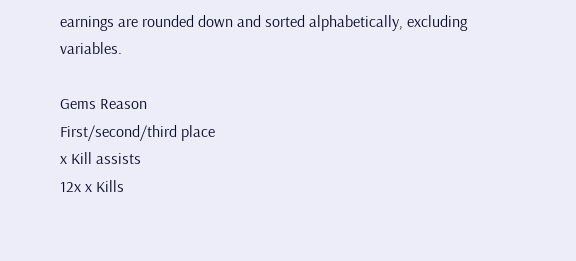earnings are rounded down and sorted alphabetically, excluding variables.

Gems Reason
First/second/third place
x Kill assists
12x x Kills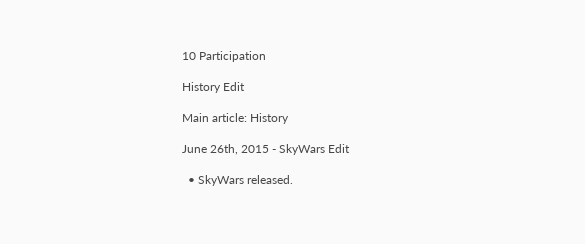10 Participation

History Edit

Main article: History

June 26th, 2015 - SkyWars Edit

  • SkyWars released.